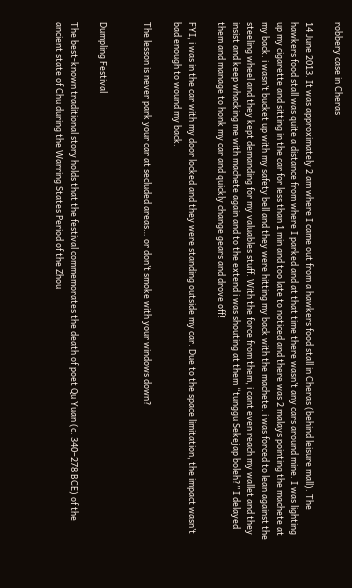robbery case in Cheras

14 June 2013. It was approximately 2 am where I came out from a hawkers food stall in Cheras (behind leisure mall). The hawkers food stall was quite a distance from where I parked and at that time there wasn’t any cars around mine. I was lighting up my cigarette and sitting in the car for less than 1 min and too late to noticed and there was 2 malays pointing the machete at my back. i wasn’t bucket up with my safety bell and they were hitting my back with the machete. i was forced to lean against the steeling wheel and they kept demanding for my valuables stuff. With the force from them, i cant even reach my wallet and they insist and keep whacking me with machete again and to the extend i was shouting at them “tunggu Sekejap boleh?” I delayed them and manage to honk my car and quickly change gears and drove off!

FYI, i was in the car with my door locked and they were standing outside my car. Due to the space limitation, the impact wasn’t bad enough to wound my back.

The lesson is never park your car at secluded areas… or don’t smoke with your windows down?


Dumpling Festival

The best-known traditional story holds that the festival commemorates the death of poet Qu Yuan (c. 340–278 BCE) of the ancient state of Chu during the Warring States Period of the Zhou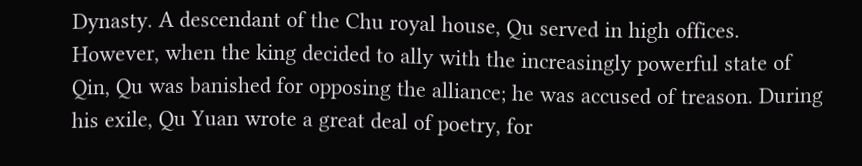Dynasty. A descendant of the Chu royal house, Qu served in high offices. However, when the king decided to ally with the increasingly powerful state of Qin, Qu was banished for opposing the alliance; he was accused of treason. During his exile, Qu Yuan wrote a great deal of poetry, for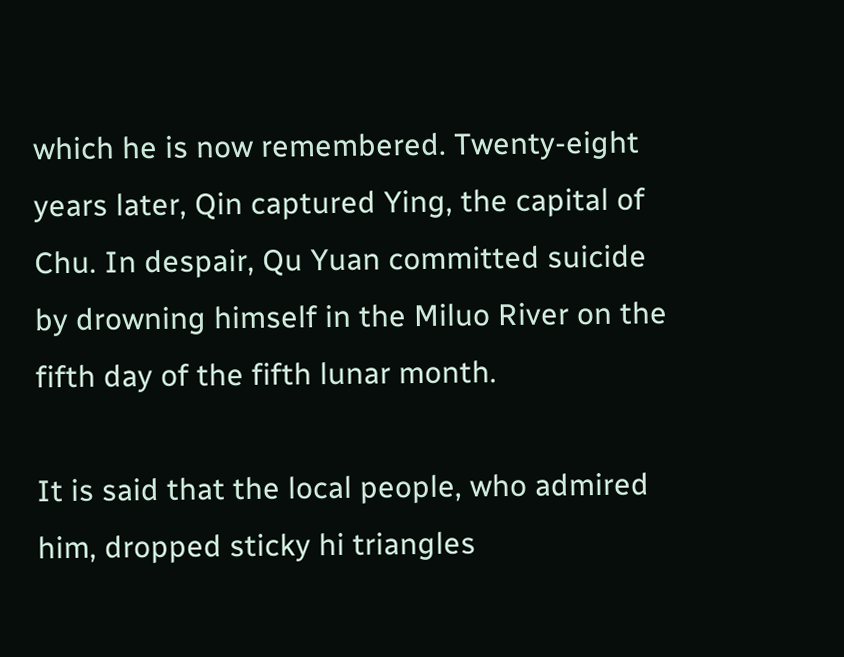which he is now remembered. Twenty-eight years later, Qin captured Ying, the capital of Chu. In despair, Qu Yuan committed suicide by drowning himself in the Miluo River on the fifth day of the fifth lunar month.

It is said that the local people, who admired him, dropped sticky hi triangles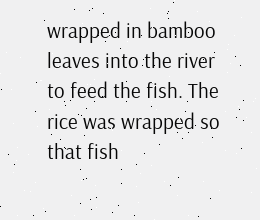wrapped in bamboo leaves into the river to feed the fish. The rice was wrapped so that fish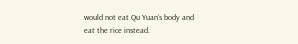would not eat Qu Yuan’s body and eat the rice instead.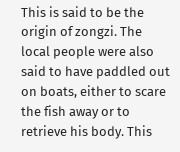This is said to be the origin of zongzi. The local people were also said to have paddled out on boats, either to scare the fish away or to retrieve his body. This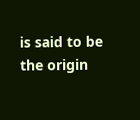is said to be the origin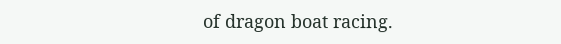of dragon boat racing.